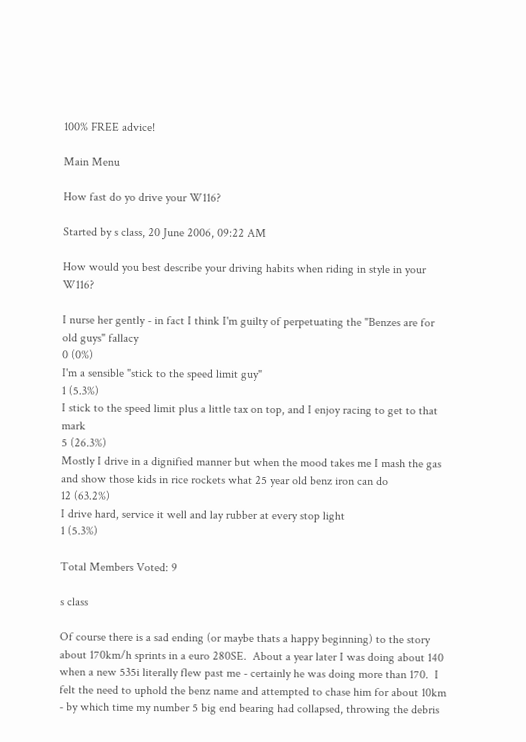100% FREE advice!

Main Menu

How fast do yo drive your W116?

Started by s class, 20 June 2006, 09:22 AM

How would you best describe your driving habits when riding in style in your W116?

I nurse her gently - in fact I think I'm guilty of perpetuating the "Benzes are for old guys" fallacy
0 (0%)
I'm a sensible "stick to the speed limit guy"
1 (5.3%)
I stick to the speed limit plus a little tax on top, and I enjoy racing to get to that mark
5 (26.3%)
Mostly I drive in a dignified manner but when the mood takes me I mash the gas and show those kids in rice rockets what 25 year old benz iron can do
12 (63.2%)
I drive hard, service it well and lay rubber at every stop light
1 (5.3%)

Total Members Voted: 9

s class

Of course there is a sad ending (or maybe thats a happy beginning) to the story about 170km/h sprints in a euro 280SE.  About a year later I was doing about 140 when a new 535i literally flew past me - certainly he was doing more than 170.  I felt the need to uphold the benz name and attempted to chase him for about 10km - by which time my number 5 big end bearing had collapsed, throwing the debris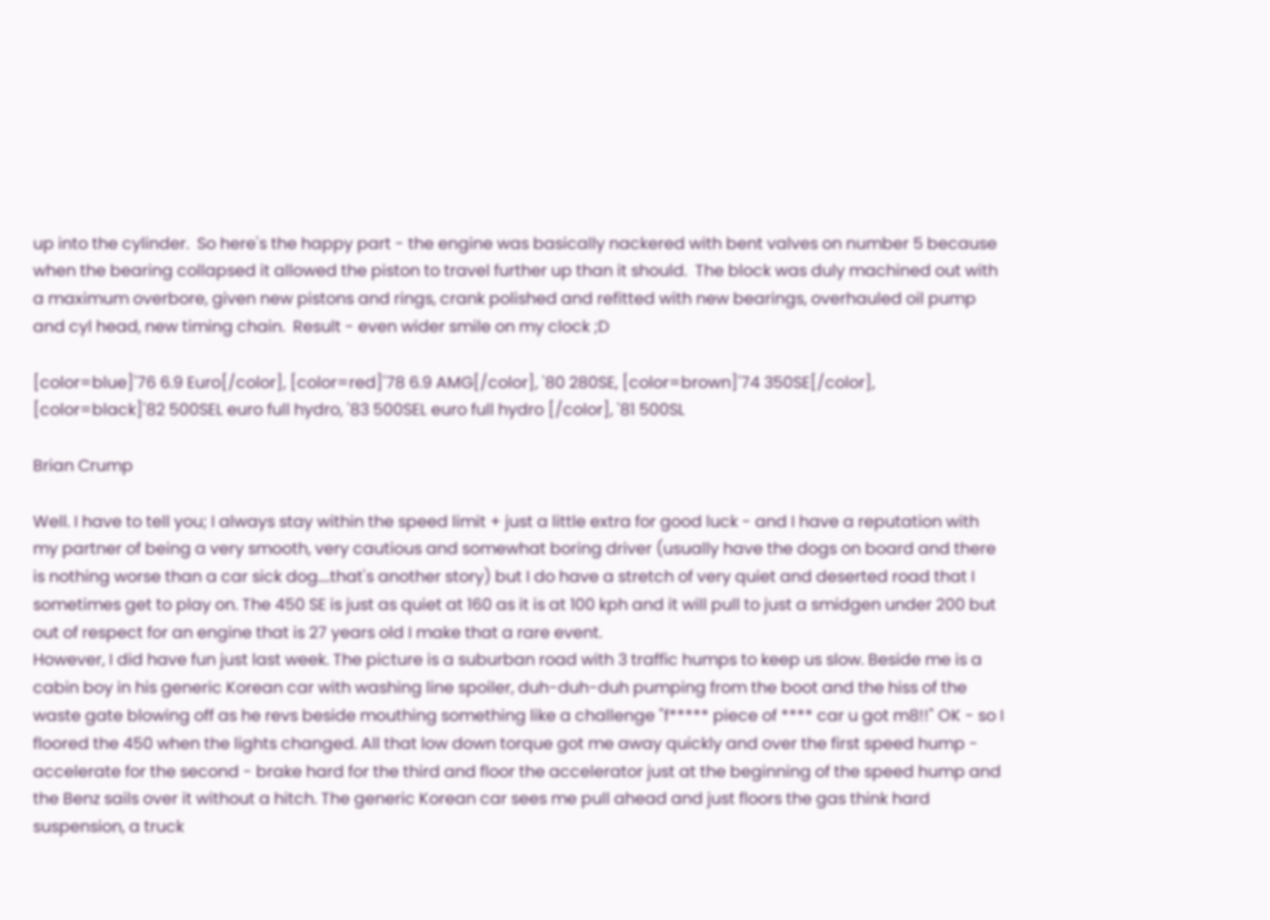up into the cylinder.  So here's the happy part - the engine was basically nackered with bent valves on number 5 because when the bearing collapsed it allowed the piston to travel further up than it should.  The block was duly machined out with a maximum overbore, given new pistons and rings, crank polished and refitted with new bearings, overhauled oil pump and cyl head, new timing chain.  Result - even wider smile on my clock ;D

[color=blue]'76 6.9 Euro[/color], [color=red]'78 6.9 AMG[/color], '80 280SE, [color=brown]'74 350SE[/color], [color=black]'82 500SEL euro full hydro, '83 500SEL euro full hydro [/color], '81 500SL

Brian Crump

Well. I have to tell you; I always stay within the speed limit + just a little extra for good luck - and I have a reputation with my partner of being a very smooth, very cautious and somewhat boring driver (usually have the dogs on board and there is nothing worse than a car sick dog....that's another story) but I do have a stretch of very quiet and deserted road that I sometimes get to play on. The 450 SE is just as quiet at 160 as it is at 100 kph and it will pull to just a smidgen under 200 but out of respect for an engine that is 27 years old I make that a rare event.
However, I did have fun just last week. The picture is a suburban road with 3 traffic humps to keep us slow. Beside me is a cabin boy in his generic Korean car with washing line spoiler, duh-duh-duh pumping from the boot and the hiss of the waste gate blowing off as he revs beside mouthing something like a challenge "f***** piece of **** car u got m8!!" OK - so I floored the 450 when the lights changed. All that low down torque got me away quickly and over the first speed hump - accelerate for the second - brake hard for the third and floor the accelerator just at the beginning of the speed hump and the Benz sails over it without a hitch. The generic Korean car sees me pull ahead and just floors the gas think hard suspension, a truck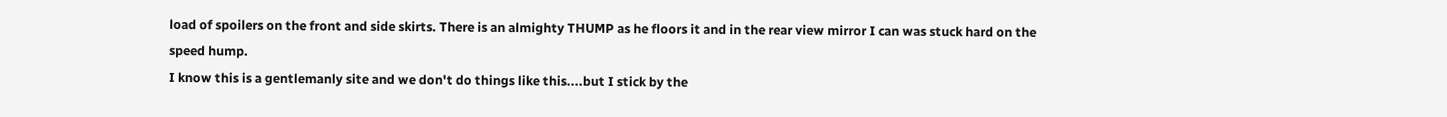load of spoilers on the front and side skirts. There is an almighty THUMP as he floors it and in the rear view mirror I can was stuck hard on the speed hump.
I know this is a gentlemanly site and we don't do things like this....but I stick by the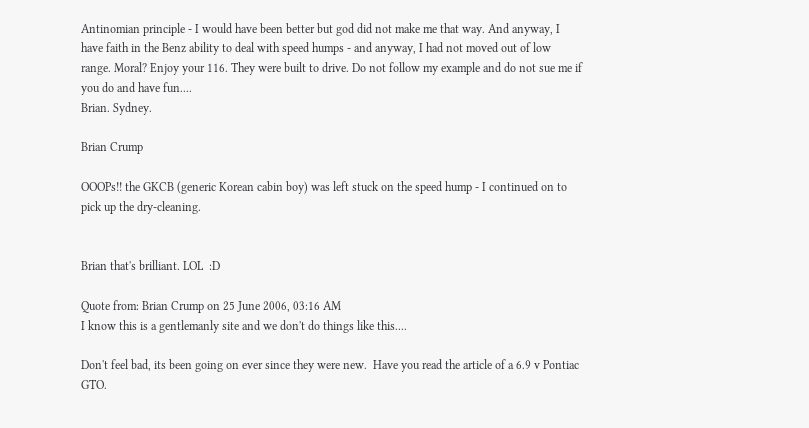Antinomian principle - I would have been better but god did not make me that way. And anyway, I have faith in the Benz ability to deal with speed humps - and anyway, I had not moved out of low range. Moral? Enjoy your 116. They were built to drive. Do not follow my example and do not sue me if you do and have fun....
Brian. Sydney.

Brian Crump

OOOPs!! the GKCB (generic Korean cabin boy) was left stuck on the speed hump - I continued on to pick up the dry-cleaning.


Brian that's brilliant. LOL  :D

Quote from: Brian Crump on 25 June 2006, 03:16 AM
I know this is a gentlemanly site and we don't do things like this....

Don't feel bad, its been going on ever since they were new.  Have you read the article of a 6.9 v Pontiac GTO.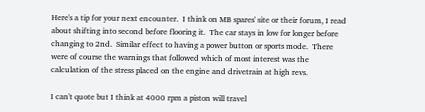Here's a tip for your next encounter.  I think on MB spares' site or their forum, I read about shifting into second before flooring it.  The car stays in low for longer before changing to 2nd.  Similar effect to having a power button or sports mode.  There were of course the warnings that followed which of most interest was the calculation of the stress placed on the engine and drivetrain at high revs.

I can't quote but I think at 4000 rpm a piston will travel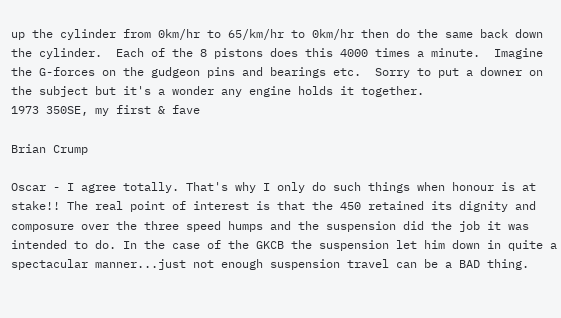up the cylinder from 0km/hr to 65/km/hr to 0km/hr then do the same back down the cylinder.  Each of the 8 pistons does this 4000 times a minute.  Imagine the G-forces on the gudgeon pins and bearings etc.  Sorry to put a downer on the subject but it's a wonder any engine holds it together.
1973 350SE, my first & fave

Brian Crump

Oscar - I agree totally. That's why I only do such things when honour is at stake!! The real point of interest is that the 450 retained its dignity and composure over the three speed humps and the suspension did the job it was intended to do. In the case of the GKCB the suspension let him down in quite a spectacular manner...just not enough suspension travel can be a BAD thing.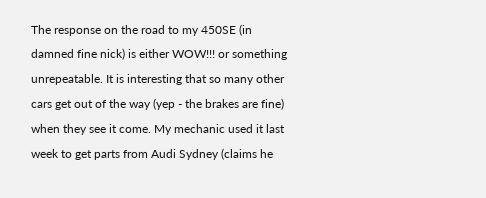The response on the road to my 450SE (in damned fine nick) is either WOW!!! or something unrepeatable. It is interesting that so many other cars get out of the way (yep - the brakes are fine) when they see it come. My mechanic used it last week to get parts from Audi Sydney (claims he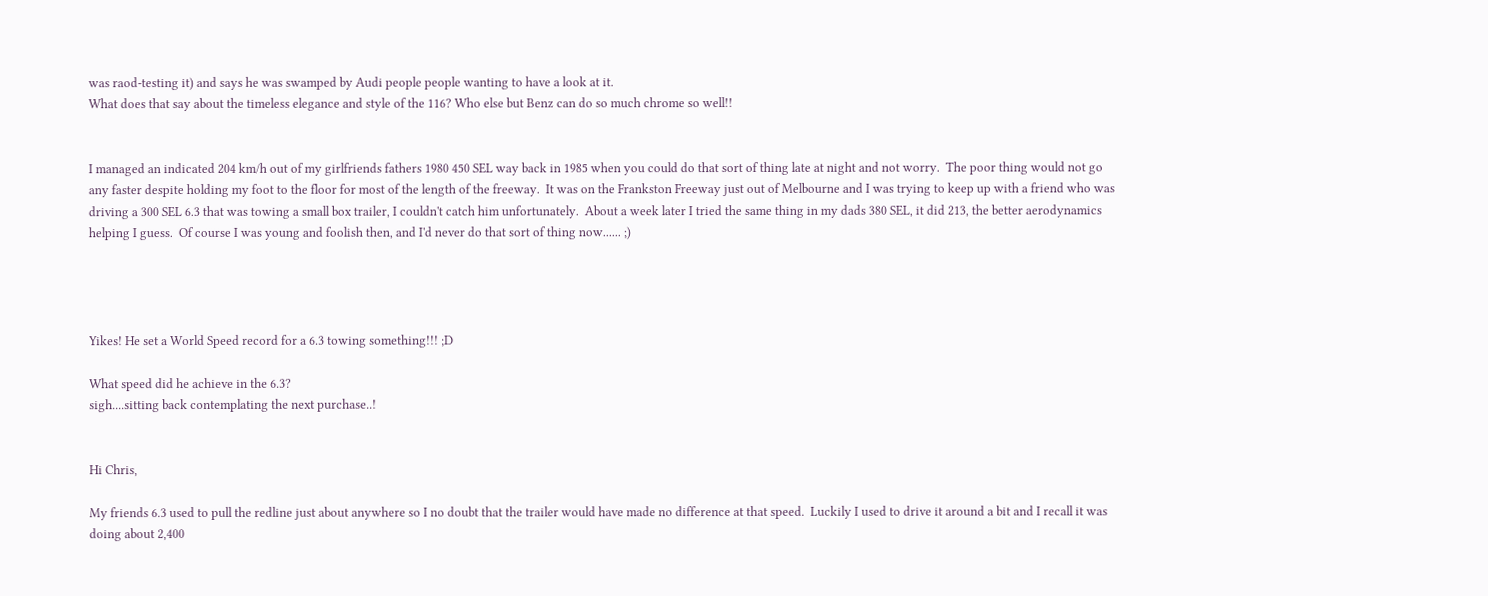was raod-testing it) and says he was swamped by Audi people people wanting to have a look at it.
What does that say about the timeless elegance and style of the 116? Who else but Benz can do so much chrome so well!!


I managed an indicated 204 km/h out of my girlfriends fathers 1980 450 SEL way back in 1985 when you could do that sort of thing late at night and not worry.  The poor thing would not go any faster despite holding my foot to the floor for most of the length of the freeway.  It was on the Frankston Freeway just out of Melbourne and I was trying to keep up with a friend who was driving a 300 SEL 6.3 that was towing a small box trailer, I couldn't catch him unfortunately.  About a week later I tried the same thing in my dads 380 SEL, it did 213, the better aerodynamics helping I guess.  Of course I was young and foolish then, and I'd never do that sort of thing now...... ;)




Yikes! He set a World Speed record for a 6.3 towing something!!! ;D

What speed did he achieve in the 6.3?
sigh....sitting back contemplating the next purchase..!


Hi Chris,

My friends 6.3 used to pull the redline just about anywhere so I no doubt that the trailer would have made no difference at that speed.  Luckily I used to drive it around a bit and I recall it was doing about 2,400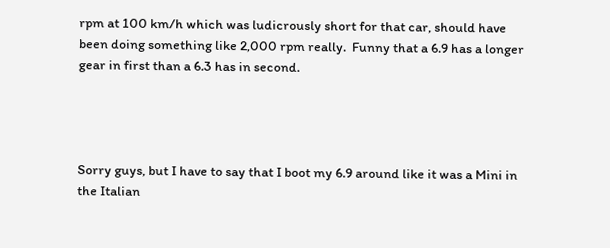rpm at 100 km/h which was ludicrously short for that car, should have been doing something like 2,000 rpm really.  Funny that a 6.9 has a longer gear in first than a 6.3 has in second.




Sorry guys, but I have to say that I boot my 6.9 around like it was a Mini in the Italian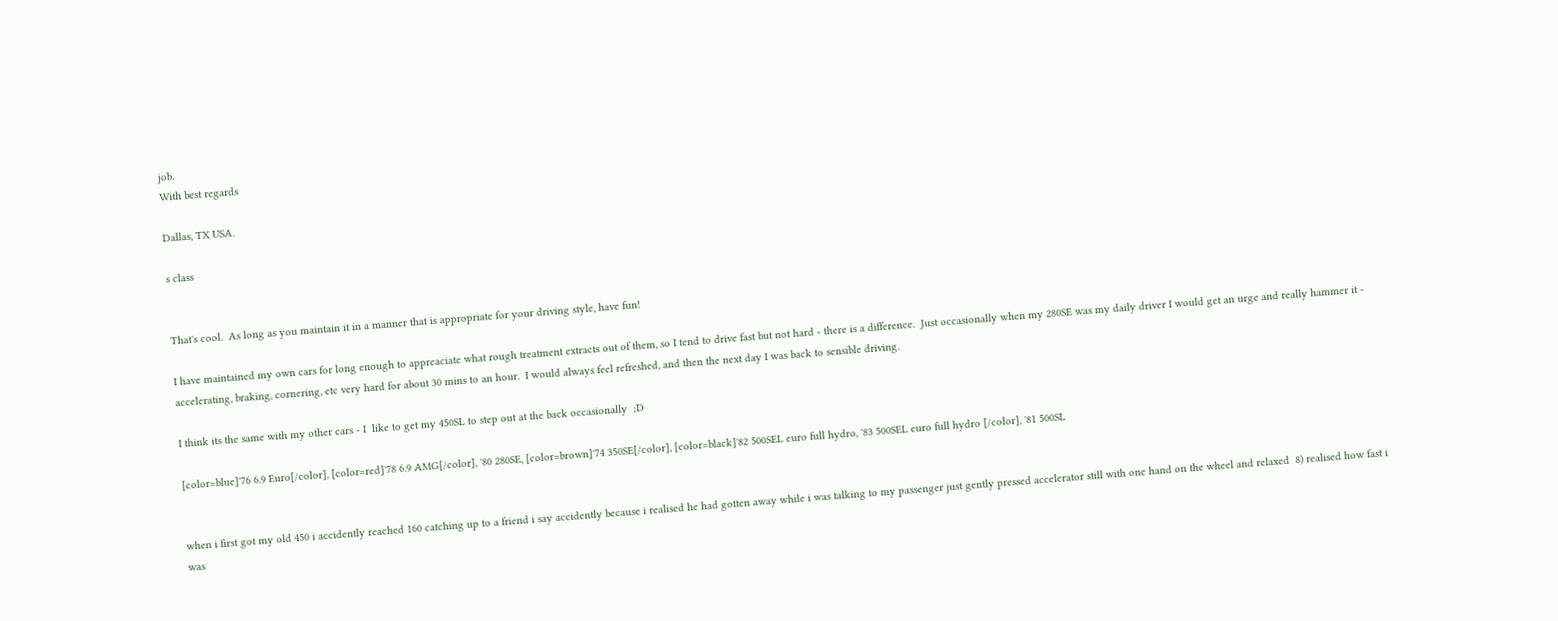job.
With best regards

Dallas, TX USA.

s class


That's cool.  As long as you maintain it in a manner that is appropriate for your driving style, have fun!

I have maintained my own cars for long enough to appreaciate what rough treatment extracts out of them, so I tend to drive fast but not hard - there is a difference.  Just occasionally when my 280SE was my daily driver I would get an urge and really hammer it - accelerating, braking, cornering, etc very hard for about 30 mins to an hour.  I would always feel refreshed, and then the next day I was back to sensible driving.

I think its the same with my other cars - I  like to get my 450SL to step out at the back occasionally  ;D

[color=blue]'76 6.9 Euro[/color], [color=red]'78 6.9 AMG[/color], '80 280SE, [color=brown]'74 350SE[/color], [color=black]'82 500SEL euro full hydro, '83 500SEL euro full hydro [/color], '81 500SL


when i first got my old 450 i accidently reached 160 catching up to a friend i say accidently because i realised he had gotten away while i was talking to my passenger just gently pressed accelerator still with one hand on the wheel and relaxed  8) realised how fast i was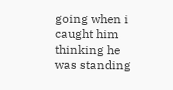going when i caught him thinking he was standing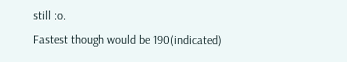still :o.
Fastest though would be 190(indicated)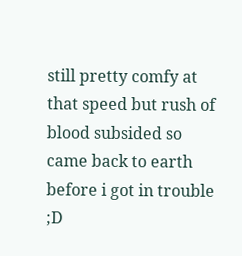still pretty comfy at that speed but rush of blood subsided so came back to earth before i got in trouble ;D